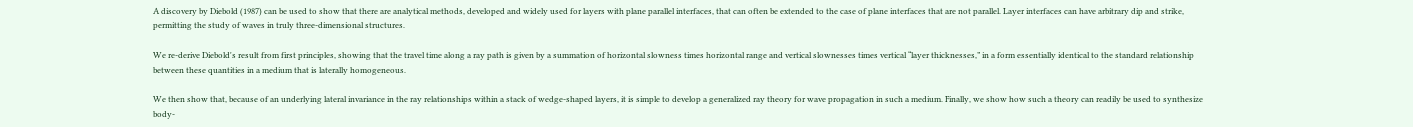A discovery by Diebold (1987) can be used to show that there are analytical methods, developed and widely used for layers with plane parallel interfaces, that can often be extended to the case of plane interfaces that are not parallel. Layer interfaces can have arbitrary dip and strike, permitting the study of waves in truly three-dimensional structures.

We re-derive Diebold's result from first principles, showing that the travel time along a ray path is given by a summation of horizontal slowness times horizontal range and vertical slownesses times vertical “layer thicknesses,” in a form essentially identical to the standard relationship between these quantities in a medium that is laterally homogeneous.

We then show that, because of an underlying lateral invariance in the ray relationships within a stack of wedge-shaped layers, it is simple to develop a generalized ray theory for wave propagation in such a medium. Finally, we show how such a theory can readily be used to synthesize body-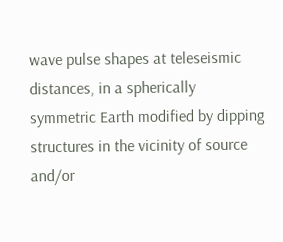wave pulse shapes at teleseismic distances, in a spherically symmetric Earth modified by dipping structures in the vicinity of source and/or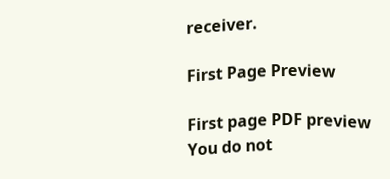receiver.

First Page Preview

First page PDF preview
You do not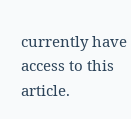currently have access to this article.